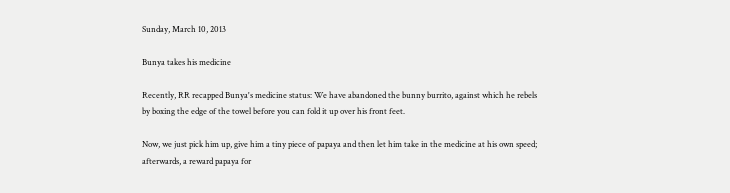Sunday, March 10, 2013

Bunya takes his medicine

Recently, RR recapped Bunya's medicine status: We have abandoned the bunny burrito, against which he rebels by boxing the edge of the towel before you can fold it up over his front feet.

Now, we just pick him up, give him a tiny piece of papaya and then let him take in the medicine at his own speed; afterwards, a reward papaya for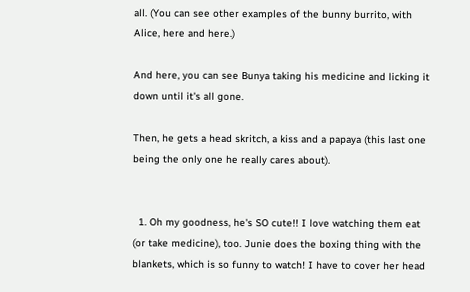all. (You can see other examples of the bunny burrito, with Alice, here and here.)

And here, you can see Bunya taking his medicine and licking it down until it's all gone.

Then, he gets a head skritch, a kiss and a papaya (this last one being the only one he really cares about).


  1. Oh my goodness, he's SO cute!! I love watching them eat (or take medicine), too. Junie does the boxing thing with the blankets, which is so funny to watch! I have to cover her head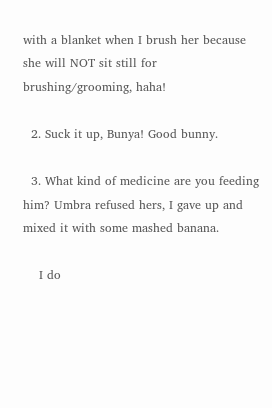with a blanket when I brush her because she will NOT sit still for brushing/grooming, haha!

  2. Suck it up, Bunya! Good bunny.

  3. What kind of medicine are you feeding him? Umbra refused hers, I gave up and mixed it with some mashed banana.

    I do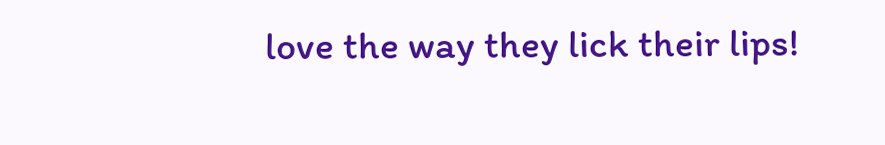love the way they lick their lips!